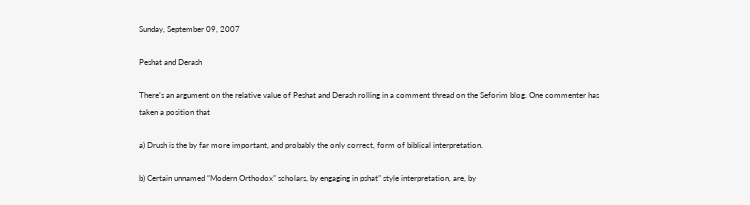Sunday, September 09, 2007

Peshat and Derash

There’s an argument on the relative value of Peshat and Derash rolling in a comment thread on the Seforim blog. One commenter has taken a position that

a) Drush is the by far more important, and probably the only correct, form of biblical interpretation.

b) Certain unnamed “Modern Orthodox” scholars, by engaging in pshat” style interpretation, are, by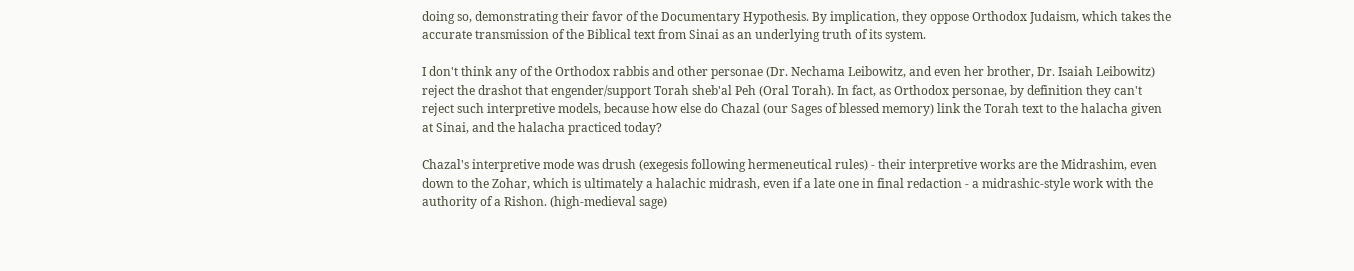doing so, demonstrating their favor of the Documentary Hypothesis. By implication, they oppose Orthodox Judaism, which takes the accurate transmission of the Biblical text from Sinai as an underlying truth of its system.

I don't think any of the Orthodox rabbis and other personae (Dr. Nechama Leibowitz, and even her brother, Dr. Isaiah Leibowitz) reject the drashot that engender/support Torah sheb'al Peh (Oral Torah). In fact, as Orthodox personae, by definition they can't reject such interpretive models, because how else do Chazal (our Sages of blessed memory) link the Torah text to the halacha given at Sinai, and the halacha practiced today?

Chazal's interpretive mode was drush (exegesis following hermeneutical rules) - their interpretive works are the Midrashim, even down to the Zohar, which is ultimately a halachic midrash, even if a late one in final redaction - a midrashic-style work with the authority of a Rishon. (high-medieval sage)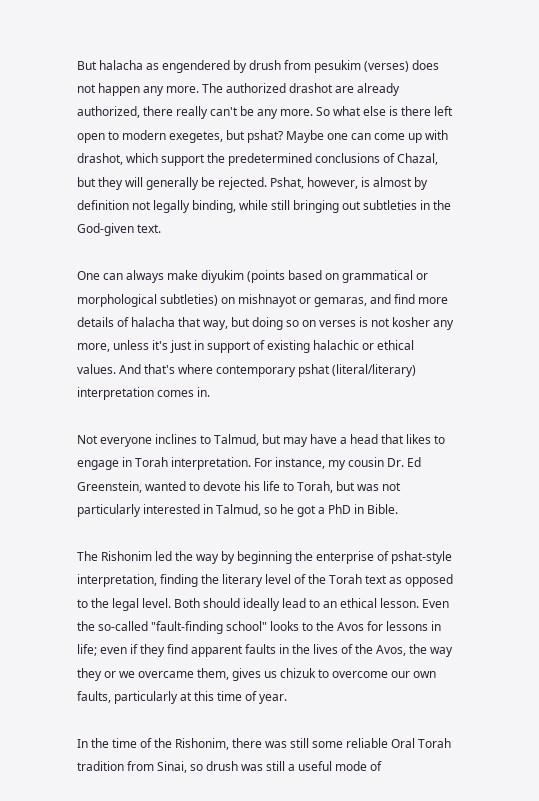But halacha as engendered by drush from pesukim (verses) does not happen any more. The authorized drashot are already authorized, there really can't be any more. So what else is there left open to modern exegetes, but pshat? Maybe one can come up with drashot, which support the predetermined conclusions of Chazal, but they will generally be rejected. Pshat, however, is almost by definition not legally binding, while still bringing out subtleties in the God-given text.

One can always make diyukim (points based on grammatical or morphological subtleties) on mishnayot or gemaras, and find more details of halacha that way, but doing so on verses is not kosher any more, unless it's just in support of existing halachic or ethical values. And that's where contemporary pshat (literal/literary) interpretation comes in.

Not everyone inclines to Talmud, but may have a head that likes to engage in Torah interpretation. For instance, my cousin Dr. Ed Greenstein, wanted to devote his life to Torah, but was not particularly interested in Talmud, so he got a PhD in Bible.

The Rishonim led the way by beginning the enterprise of pshat-style interpretation, finding the literary level of the Torah text as opposed to the legal level. Both should ideally lead to an ethical lesson. Even the so-called "fault-finding school" looks to the Avos for lessons in life; even if they find apparent faults in the lives of the Avos, the way they or we overcame them, gives us chizuk to overcome our own faults, particularly at this time of year.

In the time of the Rishonim, there was still some reliable Oral Torah tradition from Sinai, so drush was still a useful mode of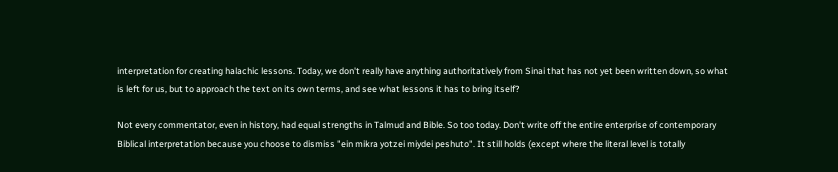interpretation for creating halachic lessons. Today, we don't really have anything authoritatively from Sinai that has not yet been written down, so what is left for us, but to approach the text on its own terms, and see what lessons it has to bring itself?

Not every commentator, even in history, had equal strengths in Talmud and Bible. So too today. Don't write off the entire enterprise of contemporary Biblical interpretation because you choose to dismiss "ein mikra yotzei miydei peshuto". It still holds (except where the literal level is totally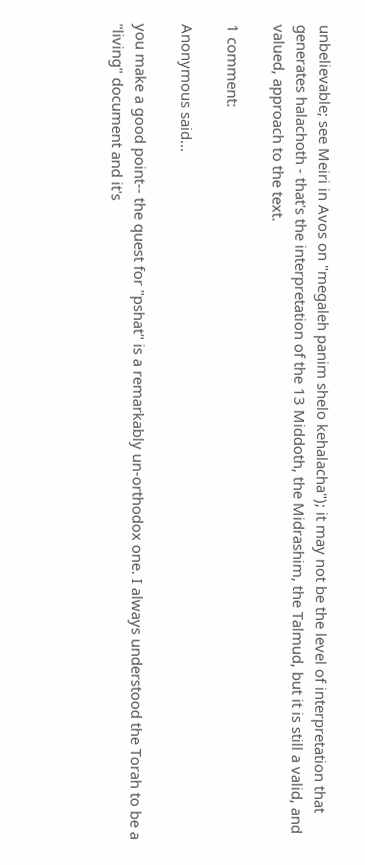unbelievable; see Meiri in Avos on "megaleh panim shelo kehalacha"); it may not be the level of interpretation that generates halachoth - that's the interpretation of the 13 Middoth, the Midrashim, the Talmud, but it is still a valid, and valued, approach to the text.

1 comment:

Anonymous said...

you make a good point-- the quest for "pshat" is a remarkably un-orthodox one. I always understood the Torah to be a "living" document and it's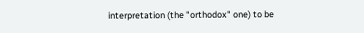interpretation (the "orthodox" one) to be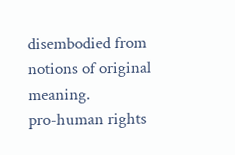disembodied from notions of original meaning.
pro-human rights